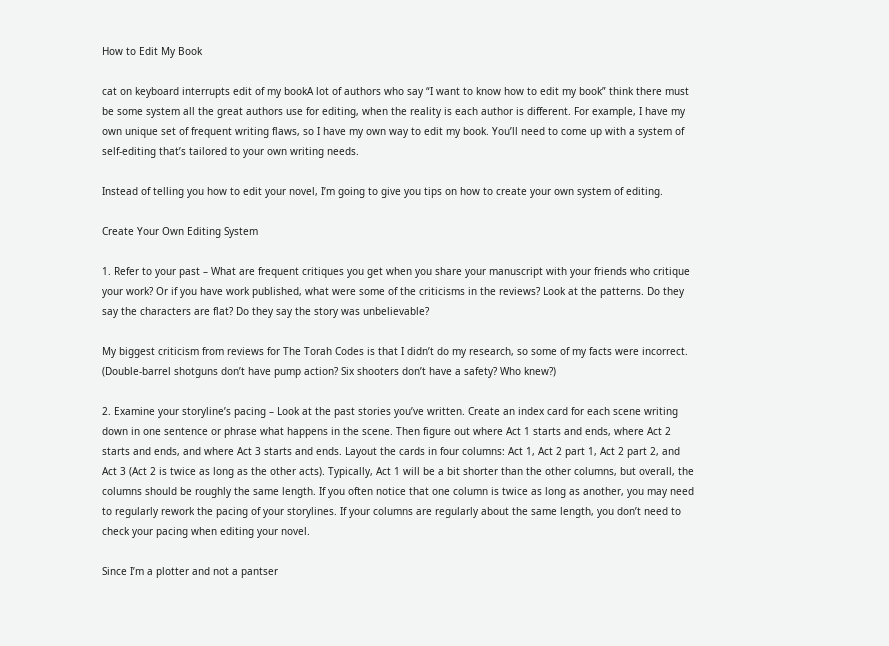How to Edit My Book

cat on keyboard interrupts edit of my bookA lot of authors who say “I want to know how to edit my book” think there must be some system all the great authors use for editing, when the reality is each author is different. For example, I have my own unique set of frequent writing flaws, so I have my own way to edit my book. You’ll need to come up with a system of self-editing that’s tailored to your own writing needs.

Instead of telling you how to edit your novel, I’m going to give you tips on how to create your own system of editing.

Create Your Own Editing System

1. Refer to your past – What are frequent critiques you get when you share your manuscript with your friends who critique your work? Or if you have work published, what were some of the criticisms in the reviews? Look at the patterns. Do they say the characters are flat? Do they say the story was unbelievable?

My biggest criticism from reviews for The Torah Codes is that I didn’t do my research, so some of my facts were incorrect. (Double-barrel shotguns don’t have pump action? Six shooters don’t have a safety? Who knew?)

2. Examine your storyline’s pacing – Look at the past stories you’ve written. Create an index card for each scene writing down in one sentence or phrase what happens in the scene. Then figure out where Act 1 starts and ends, where Act 2 starts and ends, and where Act 3 starts and ends. Layout the cards in four columns: Act 1, Act 2 part 1, Act 2 part 2, and Act 3 (Act 2 is twice as long as the other acts). Typically, Act 1 will be a bit shorter than the other columns, but overall, the columns should be roughly the same length. If you often notice that one column is twice as long as another, you may need to regularly rework the pacing of your storylines. If your columns are regularly about the same length, you don’t need to check your pacing when editing your novel.

Since I’m a plotter and not a pantser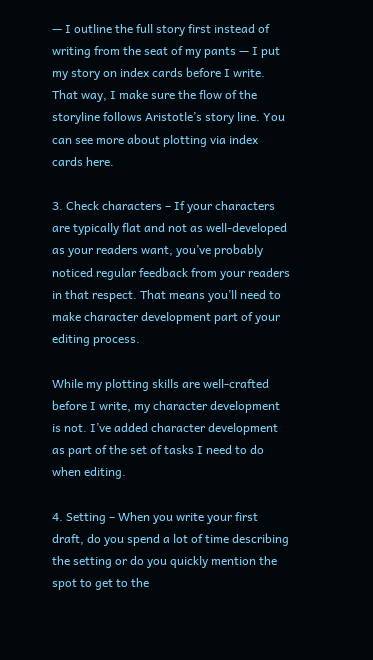— I outline the full story first instead of writing from the seat of my pants — I put my story on index cards before I write. That way, I make sure the flow of the storyline follows Aristotle’s story line. You can see more about plotting via index cards here.

3. Check characters – If your characters are typically flat and not as well-developed as your readers want, you’ve probably noticed regular feedback from your readers in that respect. That means you’ll need to make character development part of your editing process.

While my plotting skills are well-crafted before I write, my character development is not. I’ve added character development as part of the set of tasks I need to do when editing.

4. Setting – When you write your first draft, do you spend a lot of time describing the setting or do you quickly mention the spot to get to the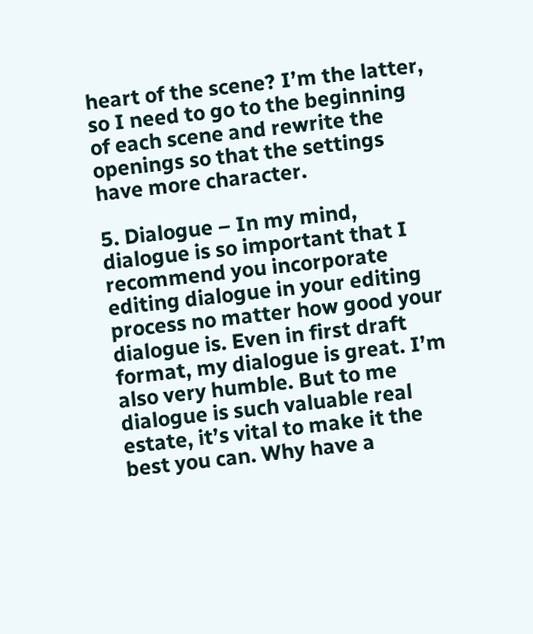heart of the scene? I’m the latter, so I need to go to the beginning of each scene and rewrite the openings so that the settings have more character.

5. Dialogue – In my mind, dialogue is so important that I recommend you incorporate editing dialogue in your editing process no matter how good your dialogue is. Even in first draft format, my dialogue is great. I’m also very humble. But to me dialogue is such valuable real estate, it’s vital to make it the best you can. Why have a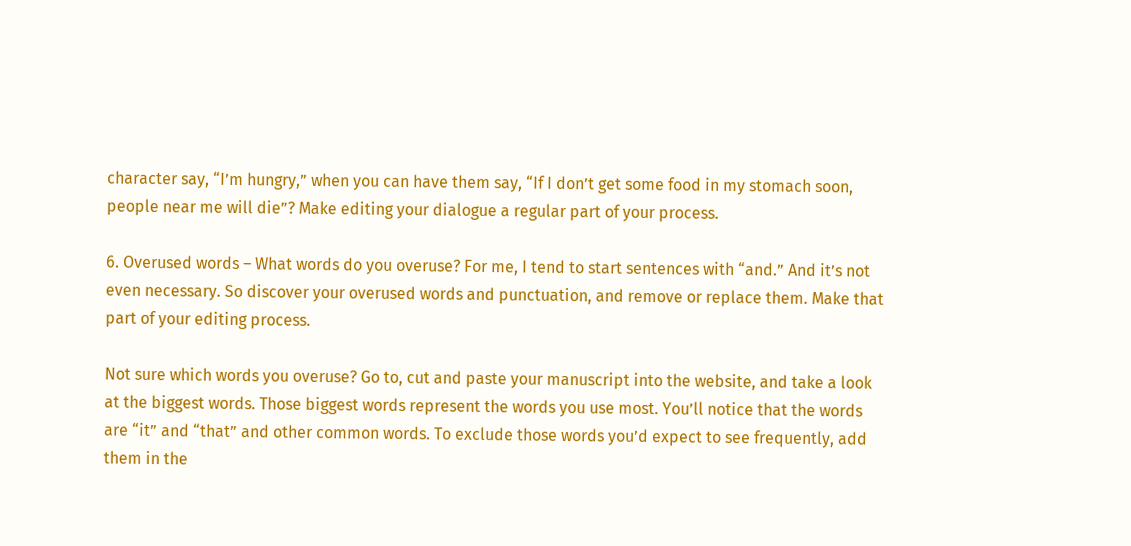character say, “I’m hungry,” when you can have them say, “If I don’t get some food in my stomach soon, people near me will die”? Make editing your dialogue a regular part of your process.

6. Overused words – What words do you overuse? For me, I tend to start sentences with “and.” And it’s not even necessary. So discover your overused words and punctuation, and remove or replace them. Make that part of your editing process.

Not sure which words you overuse? Go to, cut and paste your manuscript into the website, and take a look at the biggest words. Those biggest words represent the words you use most. You’ll notice that the words are “it” and “that” and other common words. To exclude those words you’d expect to see frequently, add them in the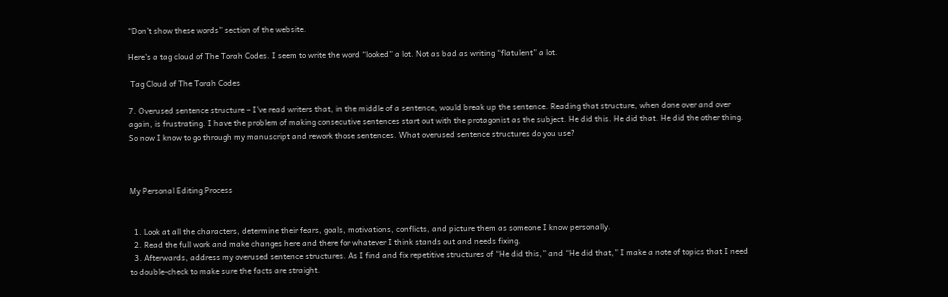“Don’t show these words” section of the website.

Here’s a tag cloud of The Torah Codes. I seem to write the word “looked” a lot. Not as bad as writing “flatulent” a lot.

 Tag Cloud of The Torah Codes

7. Overused sentence structure – I’ve read writers that, in the middle of a sentence, would break up the sentence. Reading that structure, when done over and over again, is frustrating. I have the problem of making consecutive sentences start out with the protagonist as the subject. He did this. He did that. He did the other thing. So now I know to go through my manuscript and rework those sentences. What overused sentence structures do you use?



My Personal Editing Process


  1. Look at all the characters, determine their fears, goals, motivations, conflicts, and picture them as someone I know personally.
  2. Read the full work and make changes here and there for whatever I think stands out and needs fixing.
  3. Afterwards, address my overused sentence structures. As I find and fix repetitive structures of “He did this,” and “He did that,” I make a note of topics that I need to double-check to make sure the facts are straight.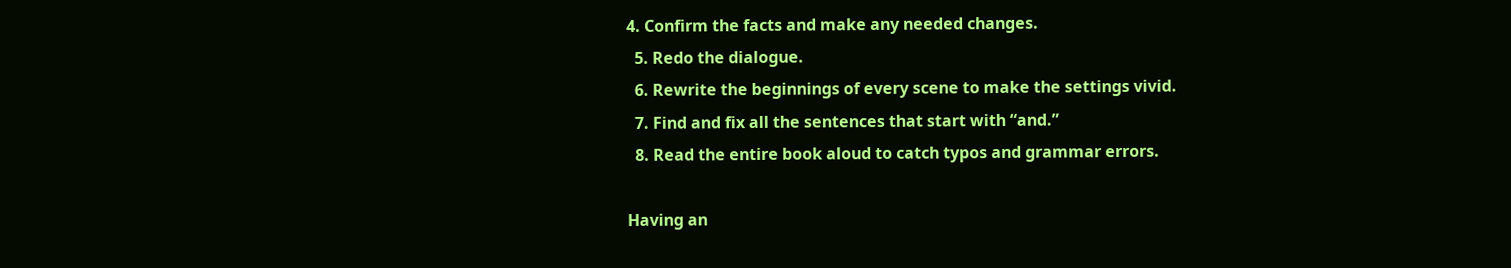4. Confirm the facts and make any needed changes.
  5. Redo the dialogue.
  6. Rewrite the beginnings of every scene to make the settings vivid.
  7. Find and fix all the sentences that start with “and.”
  8. Read the entire book aloud to catch typos and grammar errors.

Having an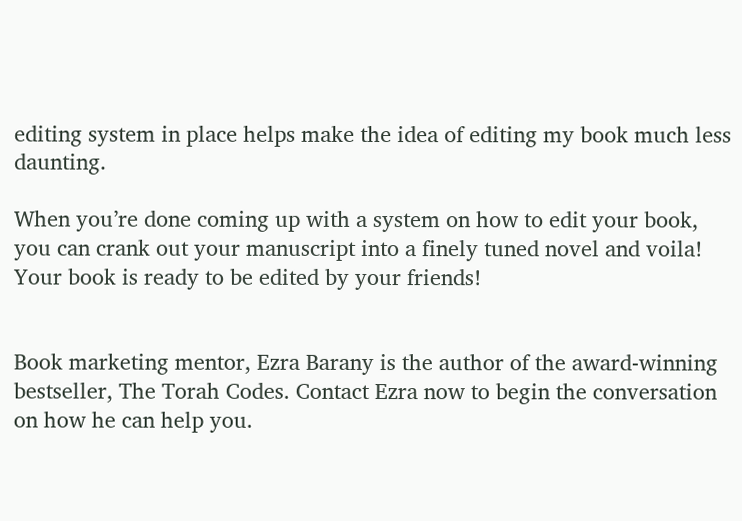editing system in place helps make the idea of editing my book much less daunting.

When you’re done coming up with a system on how to edit your book, you can crank out your manuscript into a finely tuned novel and voila! Your book is ready to be edited by your friends!


Book marketing mentor, Ezra Barany is the author of the award-winning bestseller, The Torah Codes. Contact Ezra now to begin the conversation on how he can help you.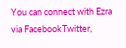You can connect with Ezra via FacebookTwitter,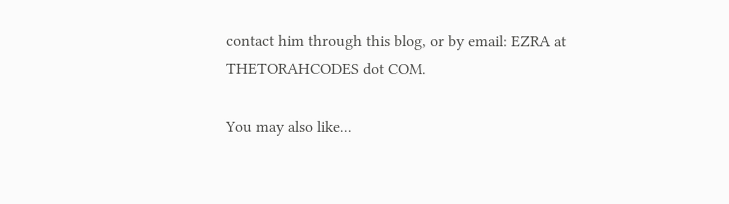contact him through this blog, or by email: EZRA at THETORAHCODES dot COM.

You may also like...